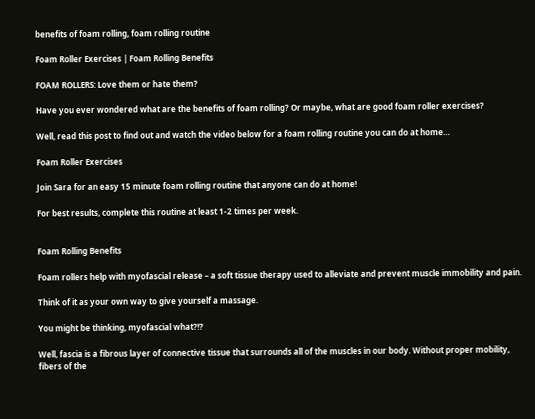benefits of foam rolling, foam rolling routine

Foam Roller Exercises | Foam Rolling Benefits

FOAM ROLLERS: Love them or hate them?

Have you ever wondered what are the benefits of foam rolling? Or maybe, what are good foam roller exercises?

Well, read this post to find out and watch the video below for a foam rolling routine you can do at home…

Foam Roller Exercises

Join Sara for an easy 15 minute foam rolling routine that anyone can do at home!

For best results, complete this routine at least 1-2 times per week.


Foam Rolling Benefits

Foam rollers help with myofascial release – a soft tissue therapy used to alleviate and prevent muscle immobility and pain.

Think of it as your own way to give yourself a massage.

You might be thinking, myofascial what?!?

Well, fascia is a fibrous layer of connective tissue that surrounds all of the muscles in our body. Without proper mobility, fibers of the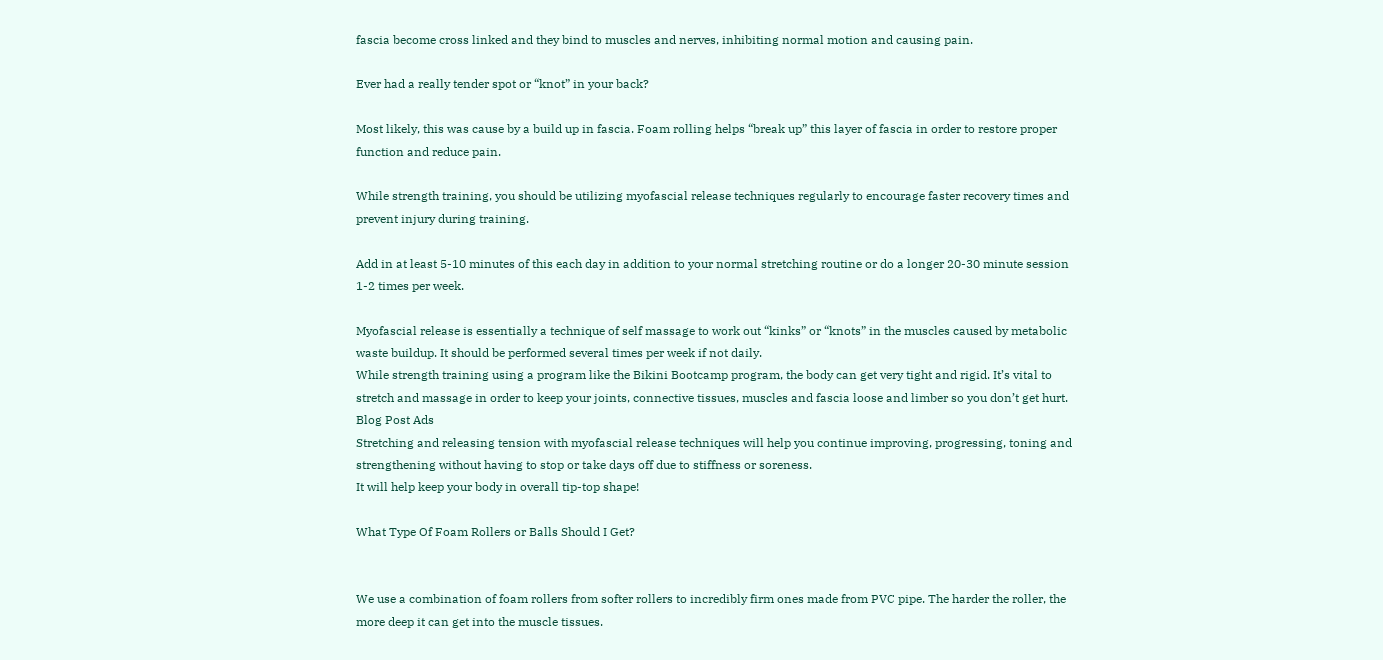fascia become cross linked and they bind to muscles and nerves, inhibiting normal motion and causing pain.

Ever had a really tender spot or “knot” in your back?

Most likely, this was cause by a build up in fascia. Foam rolling helps “break up” this layer of fascia in order to restore proper function and reduce pain.

While strength training, you should be utilizing myofascial release techniques regularly to encourage faster recovery times and prevent injury during training.

Add in at least 5-10 minutes of this each day in addition to your normal stretching routine or do a longer 20-30 minute session 1-2 times per week.

Myofascial release is essentially a technique of self massage to work out “kinks” or “knots” in the muscles caused by metabolic waste buildup. It should be performed several times per week if not daily.
While strength training using a program like the Bikini Bootcamp program, the body can get very tight and rigid. It’s vital to stretch and massage in order to keep your joints, connective tissues, muscles and fascia loose and limber so you don’t get hurt.
Blog Post Ads
Stretching and releasing tension with myofascial release techniques will help you continue improving, progressing, toning and strengthening without having to stop or take days off due to stiffness or soreness.
It will help keep your body in overall tip-top shape!

What Type Of Foam Rollers or Balls Should I Get?


We use a combination of foam rollers from softer rollers to incredibly firm ones made from PVC pipe. The harder the roller, the more deep it can get into the muscle tissues.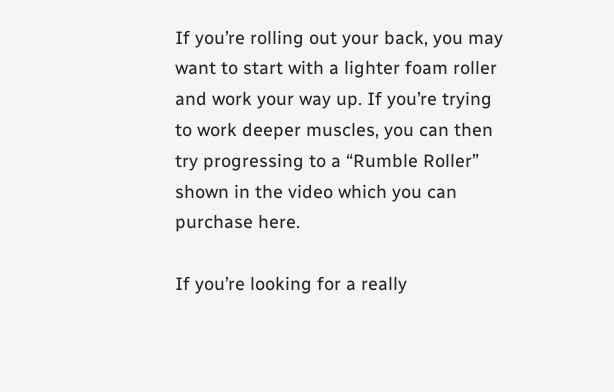If you’re rolling out your back, you may want to start with a lighter foam roller and work your way up. If you’re trying to work deeper muscles, you can then try progressing to a “Rumble Roller” shown in the video which you can purchase here.

If you’re looking for a really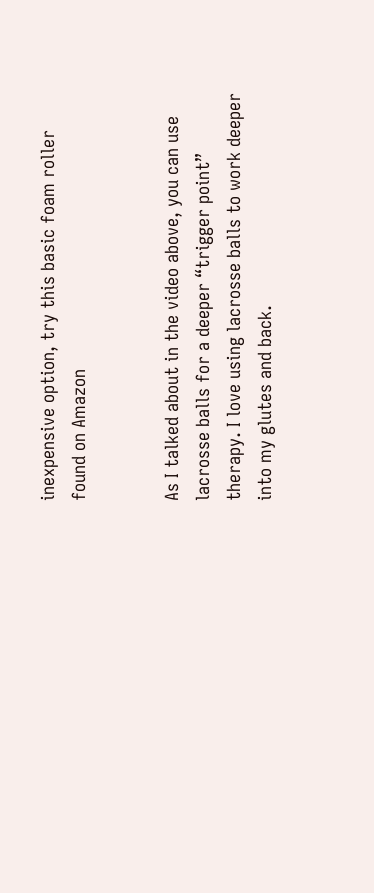inexpensive option, try this basic foam roller found on Amazon


As I talked about in the video above, you can use lacrosse balls for a deeper “trigger point” therapy. I love using lacrosse balls to work deeper into my glutes and back.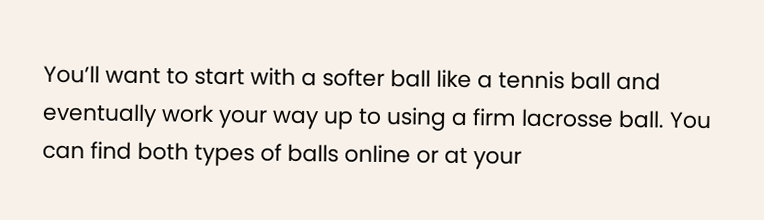You’ll want to start with a softer ball like a tennis ball and eventually work your way up to using a firm lacrosse ball. You can find both types of balls online or at your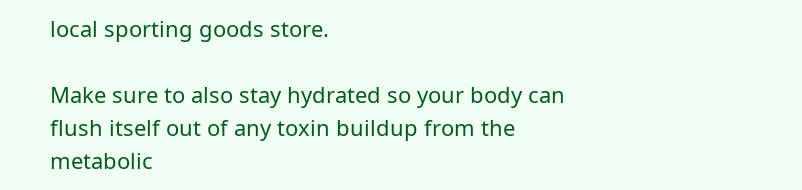local sporting goods store.

Make sure to also stay hydrated so your body can flush itself out of any toxin buildup from the metabolic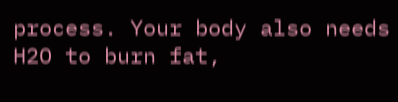process. Your body also needs H2O to burn fat,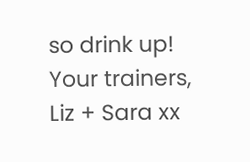so drink up!
Your trainers,
Liz + Sara xx